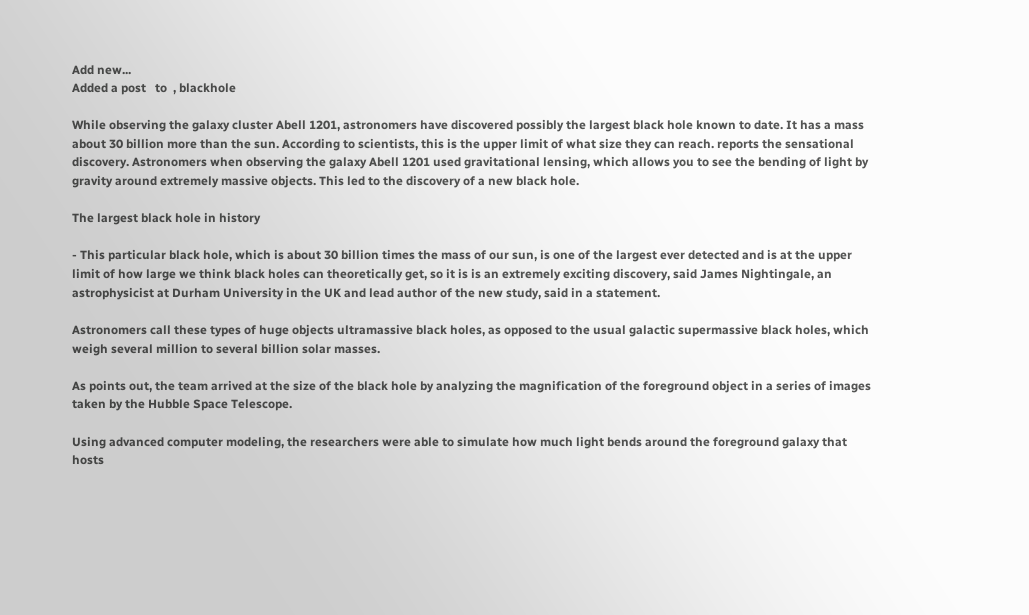Add new...
Added a post   to  , blackhole

While observing the galaxy cluster Abell 1201, astronomers have discovered possibly the largest black hole known to date. It has a mass about 30 billion more than the sun. According to scientists, this is the upper limit of what size they can reach. reports the sensational discovery. Astronomers when observing the galaxy Abell 1201 used gravitational lensing, which allows you to see the bending of light by gravity around extremely massive objects. This led to the discovery of a new black hole.

The largest black hole in history

- This particular black hole, which is about 30 billion times the mass of our sun, is one of the largest ever detected and is at the upper limit of how large we think black holes can theoretically get, so it is is an extremely exciting discovery, said James Nightingale, an astrophysicist at Durham University in the UK and lead author of the new study, said in a statement.

Astronomers call these types of huge objects ultramassive black holes, as opposed to the usual galactic supermassive black holes, which weigh several million to several billion solar masses.

As points out, the team arrived at the size of the black hole by analyzing the magnification of the foreground object in a series of images taken by the Hubble Space Telescope.

Using advanced computer modeling, the researchers were able to simulate how much light bends around the foreground galaxy that hosts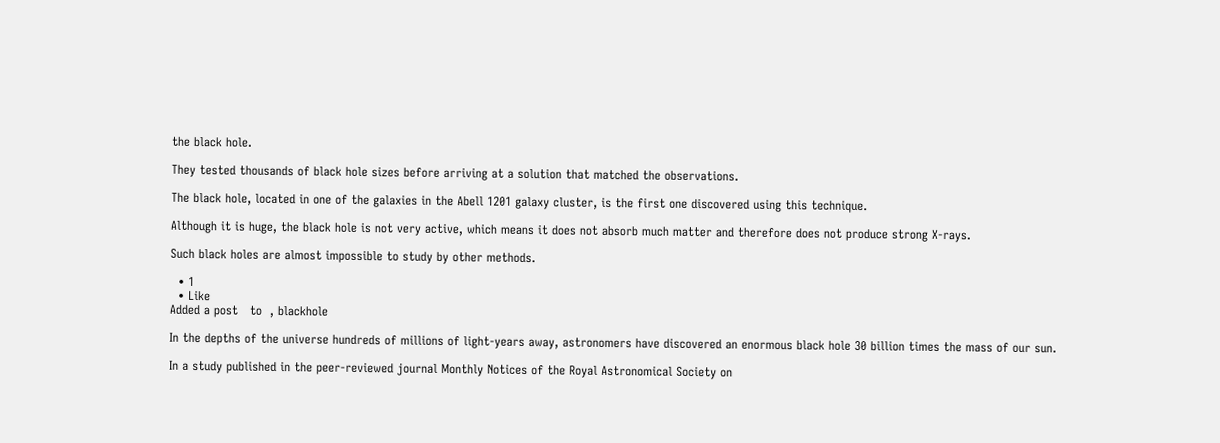the black hole.

They tested thousands of black hole sizes before arriving at a solution that matched the observations.

The black hole, located in one of the galaxies in the Abell 1201 galaxy cluster, is the first one discovered using this technique.

Although it is huge, the black hole is not very active, which means it does not absorb much matter and therefore does not produce strong X-rays.

Such black holes are almost impossible to study by other methods.

  • 1
  • Like
Added a post   to  , blackhole

In the depths of the universe hundreds of millions of light-years away, astronomers have discovered an enormous black hole 30 billion times the mass of our sun.

In a study published in the peer-reviewed journal Monthly Notices of the Royal Astronomical Society on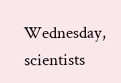Wednesday, scientists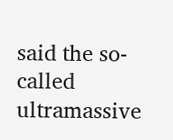said the so-called ultramassive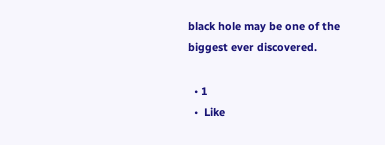black hole may be one of the biggest ever discovered.

  • 1
  •  Like